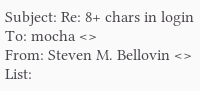Subject: Re: 8+ chars in login
To: mocha <>
From: Steven M. Bellovin <>
List: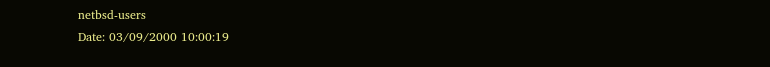netbsd-users
Date: 03/09/2000 10:00:19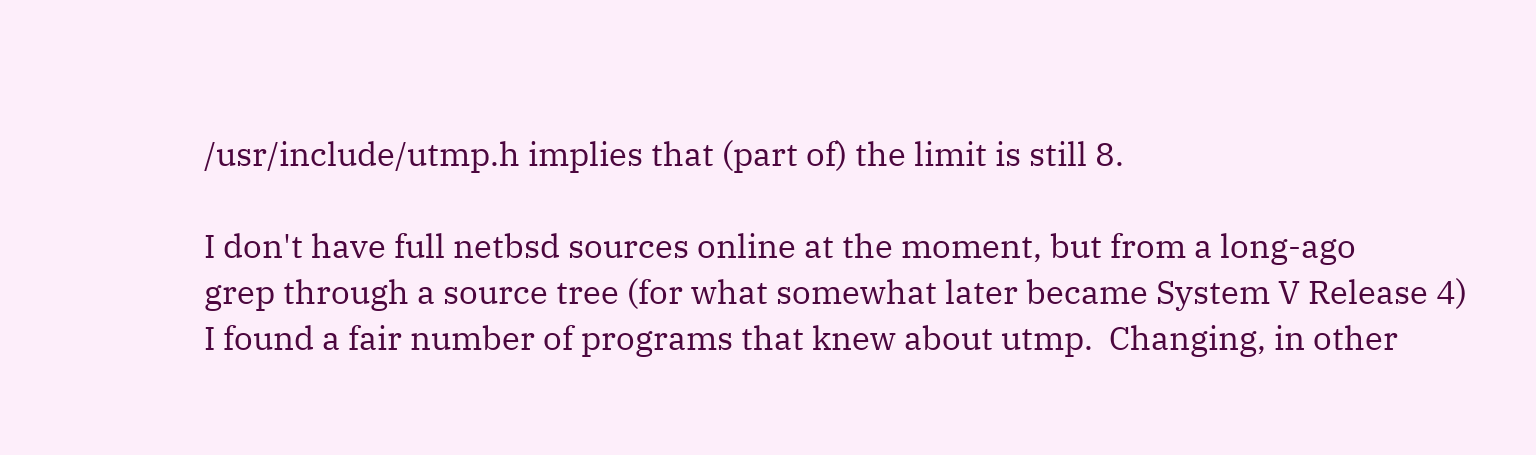/usr/include/utmp.h implies that (part of) the limit is still 8.

I don't have full netbsd sources online at the moment, but from a long-ago
grep through a source tree (for what somewhat later became System V Release 4)
I found a fair number of programs that knew about utmp.  Changing, in other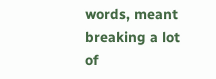words, meant breaking a lot of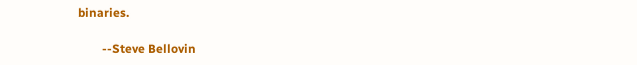binaries.

        --Steve Bellovin